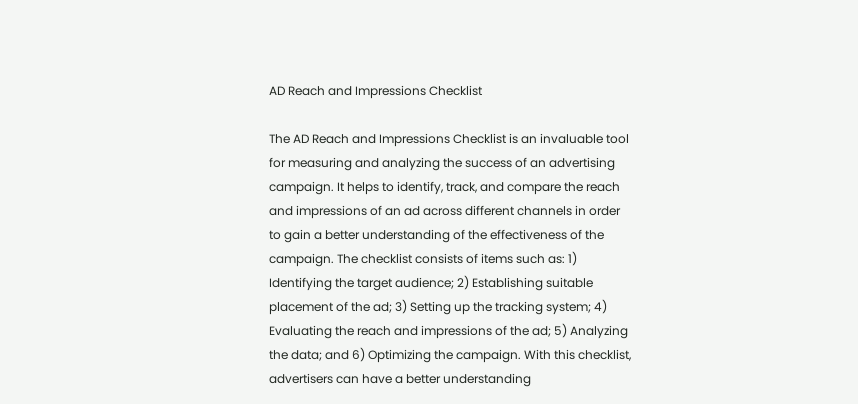AD Reach and Impressions Checklist

The AD Reach and Impressions Checklist is an invaluable tool for measuring and analyzing the success of an advertising campaign. It helps to identify, track, and compare the reach and impressions of an ad across different channels in order to gain a better understanding of the effectiveness of the campaign. The checklist consists of items such as: 1) Identifying the target audience; 2) Establishing suitable placement of the ad; 3) Setting up the tracking system; 4) Evaluating the reach and impressions of the ad; 5) Analyzing the data; and 6) Optimizing the campaign. With this checklist, advertisers can have a better understanding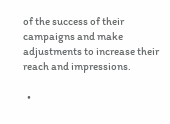of the success of their campaigns and make adjustments to increase their reach and impressions.

  •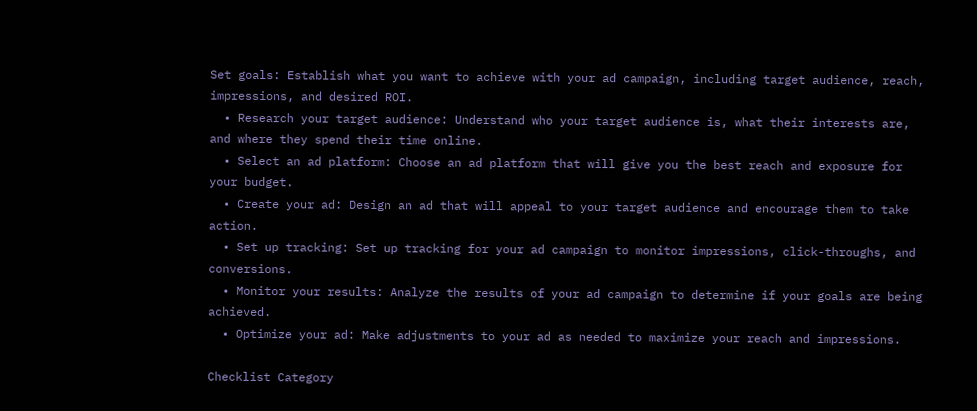Set goals: Establish what you want to achieve with your ad campaign, including target audience, reach, impressions, and desired ROI.
  • Research your target audience: Understand who your target audience is, what their interests are, and where they spend their time online.
  • Select an ad platform: Choose an ad platform that will give you the best reach and exposure for your budget.
  • Create your ad: Design an ad that will appeal to your target audience and encourage them to take action.
  • Set up tracking: Set up tracking for your ad campaign to monitor impressions, click-throughs, and conversions.
  • Monitor your results: Analyze the results of your ad campaign to determine if your goals are being achieved.
  • Optimize your ad: Make adjustments to your ad as needed to maximize your reach and impressions.

Checklist Category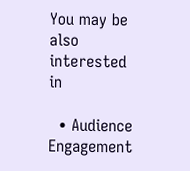You may be also interested in

  • Audience Engagement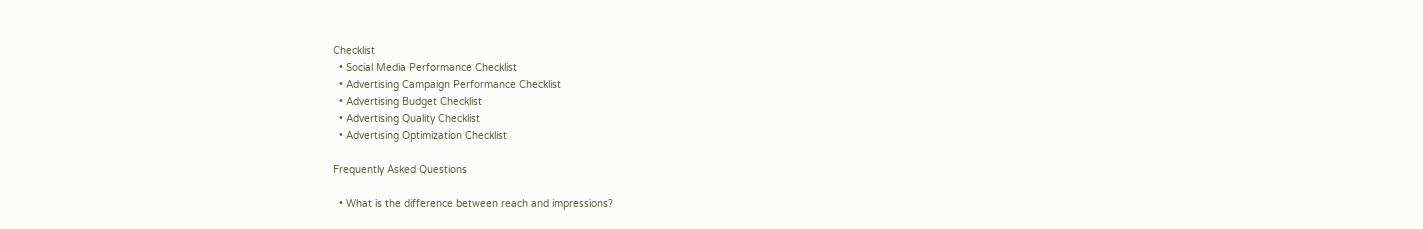Checklist
  • Social Media Performance Checklist
  • Advertising Campaign Performance Checklist
  • Advertising Budget Checklist
  • Advertising Quality Checklist
  • Advertising Optimization Checklist

Frequently Asked Questions

  • What is the difference between reach and impressions?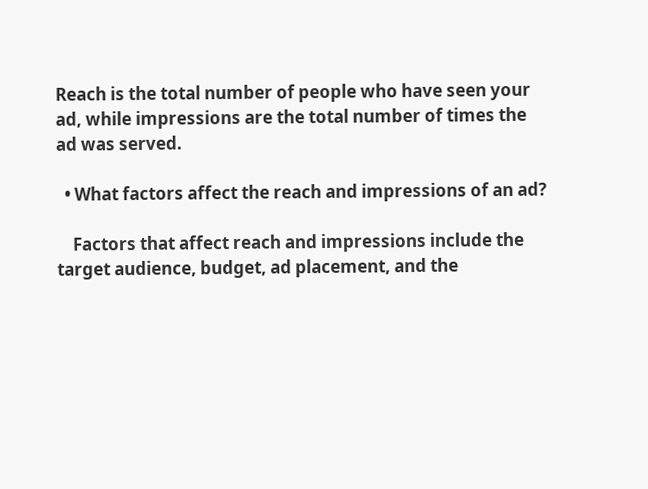Reach is the total number of people who have seen your ad, while impressions are the total number of times the ad was served.

  • What factors affect the reach and impressions of an ad?

    Factors that affect reach and impressions include the target audience, budget, ad placement, and the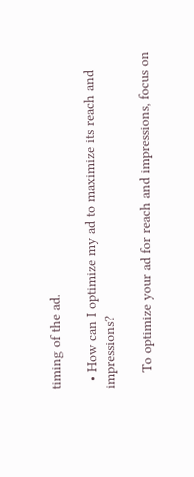timing of the ad.

  • How can I optimize my ad to maximize its reach and impressions?

    To optimize your ad for reach and impressions, focus on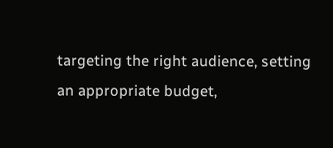targeting the right audience, setting an appropriate budget,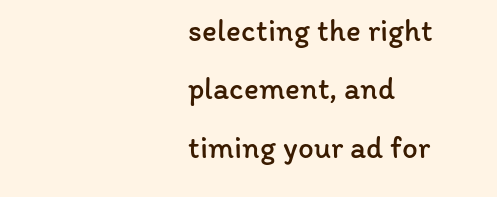selecting the right placement, and timing your ad for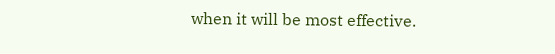when it will be most effective.